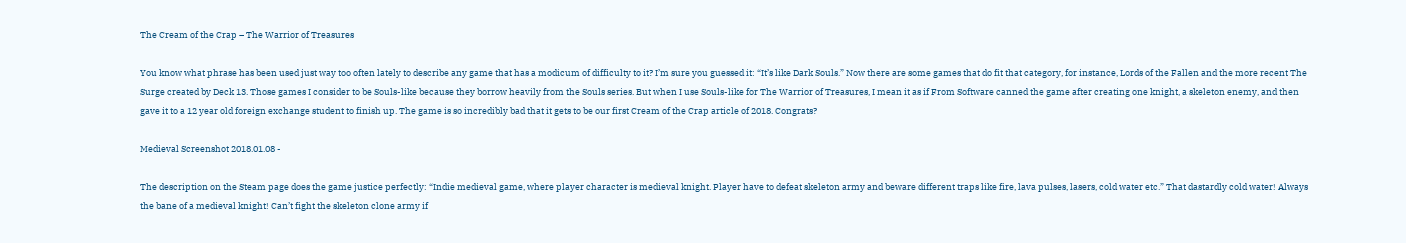The Cream of the Crap – The Warrior of Treasures

You know what phrase has been used just way too often lately to describe any game that has a modicum of difficulty to it? I’m sure you guessed it: “It’s like Dark Souls.” Now there are some games that do fit that category, for instance, Lords of the Fallen and the more recent The Surge created by Deck 13. Those games I consider to be Souls-like because they borrow heavily from the Souls series. But when I use Souls-like for The Warrior of Treasures, I mean it as if From Software canned the game after creating one knight, a skeleton enemy, and then gave it to a 12 year old foreign exchange student to finish up. The game is so incredibly bad that it gets to be our first Cream of the Crap article of 2018. Congrats?

Medieval Screenshot 2018.01.08 -

The description on the Steam page does the game justice perfectly: “Indie medieval game, where player character is medieval knight. Player have to defeat skeleton army and beware different traps like fire, lava pulses, lasers, cold water etc.” That dastardly cold water! Always the bane of a medieval knight! Can’t fight the skeleton clone army if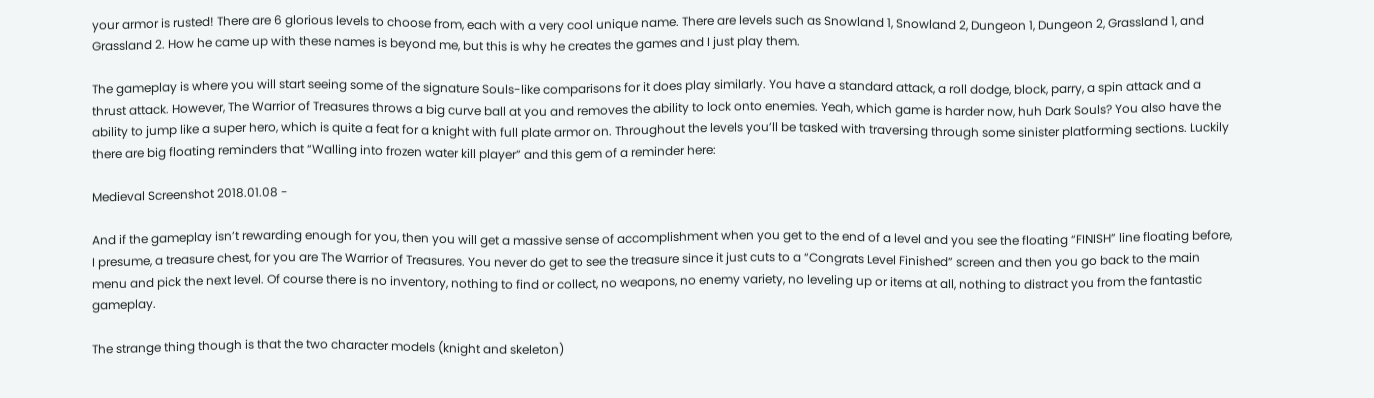your armor is rusted! There are 6 glorious levels to choose from, each with a very cool unique name. There are levels such as Snowland 1, Snowland 2, Dungeon 1, Dungeon 2, Grassland 1, and Grassland 2. How he came up with these names is beyond me, but this is why he creates the games and I just play them.

The gameplay is where you will start seeing some of the signature Souls-like comparisons for it does play similarly. You have a standard attack, a roll dodge, block, parry, a spin attack and a thrust attack. However, The Warrior of Treasures throws a big curve ball at you and removes the ability to lock onto enemies. Yeah, which game is harder now, huh Dark Souls? You also have the ability to jump like a super hero, which is quite a feat for a knight with full plate armor on. Throughout the levels you’ll be tasked with traversing through some sinister platforming sections. Luckily there are big floating reminders that “Walling into frozen water kill player” and this gem of a reminder here:

Medieval Screenshot 2018.01.08 -

And if the gameplay isn’t rewarding enough for you, then you will get a massive sense of accomplishment when you get to the end of a level and you see the floating “FINISH” line floating before, I presume, a treasure chest, for you are The Warrior of Treasures. You never do get to see the treasure since it just cuts to a “Congrats Level Finished” screen and then you go back to the main menu and pick the next level. Of course there is no inventory, nothing to find or collect, no weapons, no enemy variety, no leveling up or items at all, nothing to distract you from the fantastic gameplay.

The strange thing though is that the two character models (knight and skeleton)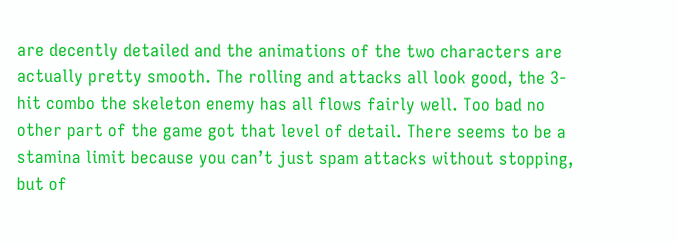are decently detailed and the animations of the two characters are actually pretty smooth. The rolling and attacks all look good, the 3-hit combo the skeleton enemy has all flows fairly well. Too bad no other part of the game got that level of detail. There seems to be a stamina limit because you can’t just spam attacks without stopping, but of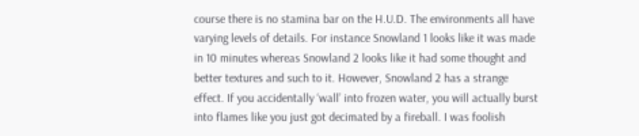course there is no stamina bar on the H.U.D. The environments all have varying levels of details. For instance Snowland 1 looks like it was made in 10 minutes whereas Snowland 2 looks like it had some thought and better textures and such to it. However, Snowland 2 has a strange effect. If you accidentally ‘wall’ into frozen water, you will actually burst into flames like you just got decimated by a fireball. I was foolish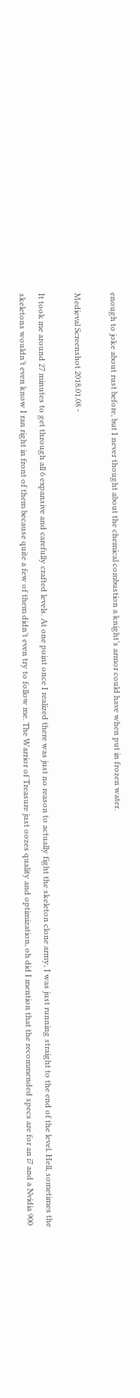enough to joke about rust before, but I never thought about the chemical combustion a knight’s armor could have when put in frozen water.

Medieval Screenshot 2018.01.08 -

It took me around 27 minutes to get through all 6 expansive and carefully crafted levels. At one point once I realized there was just no reason to actually fight the skeleton clone army, I was just running straight to the end of the level. Hell, sometimes the skeletons wouldn’t even know I ran right in front of them because quite a few of them didn’t even try to follow me. The Warrior of Treasure just oozes quality and optimization, oh did I mention that the recommended specs are for an i7 and a Nvidia 900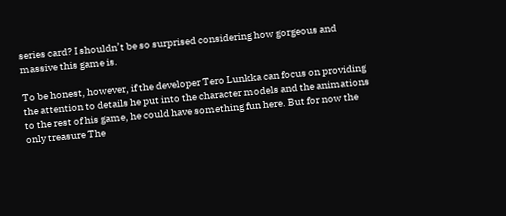series card? I shouldn’t be so surprised considering how gorgeous and massive this game is.

To be honest, however, if the developer Tero Lunkka can focus on providing the attention to details he put into the character models and the animations to the rest of his game, he could have something fun here. But for now the only treasure The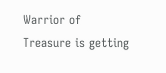Warrior of Treasure is getting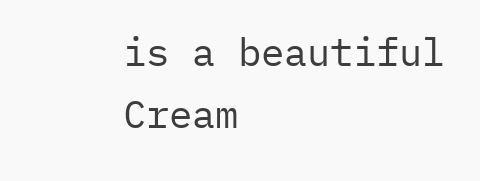is a beautiful Cream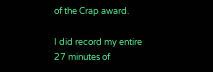of the Crap award.

I did record my entire 27 minutes of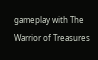gameplay with The Warrior of Treasures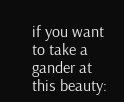if you want to take a gander at this beauty: